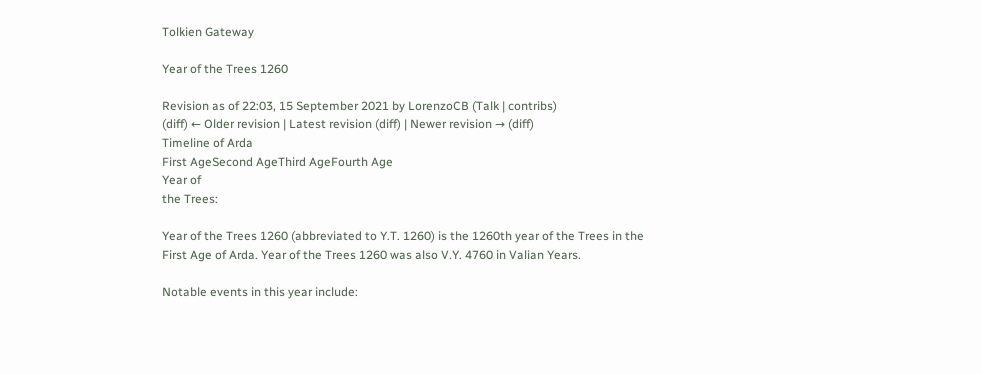Tolkien Gateway

Year of the Trees 1260

Revision as of 22:03, 15 September 2021 by LorenzoCB (Talk | contribs)
(diff) ← Older revision | Latest revision (diff) | Newer revision → (diff)
Timeline of Arda
First AgeSecond AgeThird AgeFourth Age
Year of
the Trees:

Year of the Trees 1260 (abbreviated to Y.T. 1260) is the 1260th year of the Trees in the First Age of Arda. Year of the Trees 1260 was also V.Y. 4760 in Valian Years.

Notable events in this year include: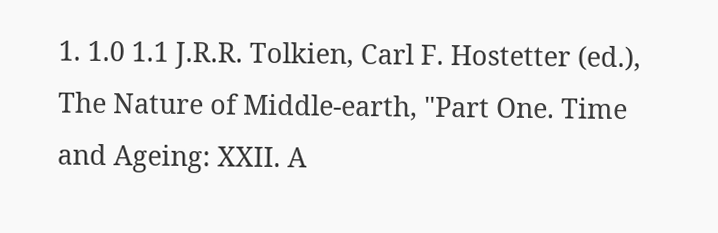1. 1.0 1.1 J.R.R. Tolkien, Carl F. Hostetter (ed.), The Nature of Middle-earth, "Part One. Time and Ageing: XXII. A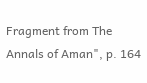Fragment from The Annals of Aman", p. 164